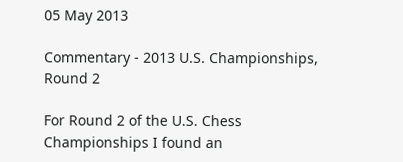05 May 2013

Commentary - 2013 U.S. Championships, Round 2

For Round 2 of the U.S. Chess Championships I found an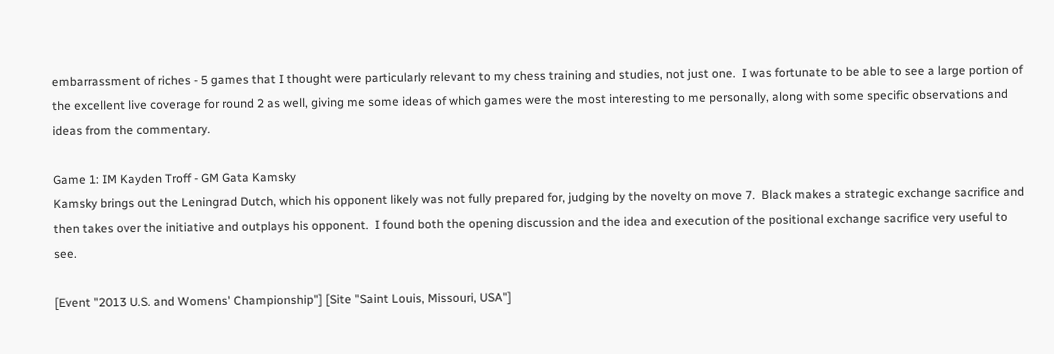embarrassment of riches - 5 games that I thought were particularly relevant to my chess training and studies, not just one.  I was fortunate to be able to see a large portion of the excellent live coverage for round 2 as well, giving me some ideas of which games were the most interesting to me personally, along with some specific observations and ideas from the commentary.

Game 1: IM Kayden Troff - GM Gata Kamsky
Kamsky brings out the Leningrad Dutch, which his opponent likely was not fully prepared for, judging by the novelty on move 7.  Black makes a strategic exchange sacrifice and then takes over the initiative and outplays his opponent.  I found both the opening discussion and the idea and execution of the positional exchange sacrifice very useful to see.

[Event "2013 U.S. and Womens' Championship"] [Site "Saint Louis, Missouri, USA"]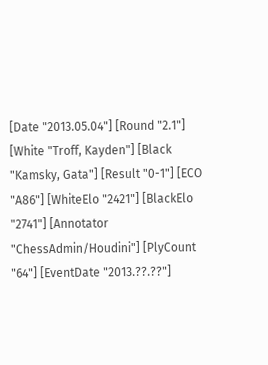[Date "2013.05.04"] [Round "2.1"] [White "Troff, Kayden"] [Black "Kamsky, Gata"] [Result "0-1"] [ECO "A86"] [WhiteElo "2421"] [BlackElo "2741"] [Annotator "ChessAdmin/Houdini"] [PlyCount "64"] [EventDate "2013.??.??"]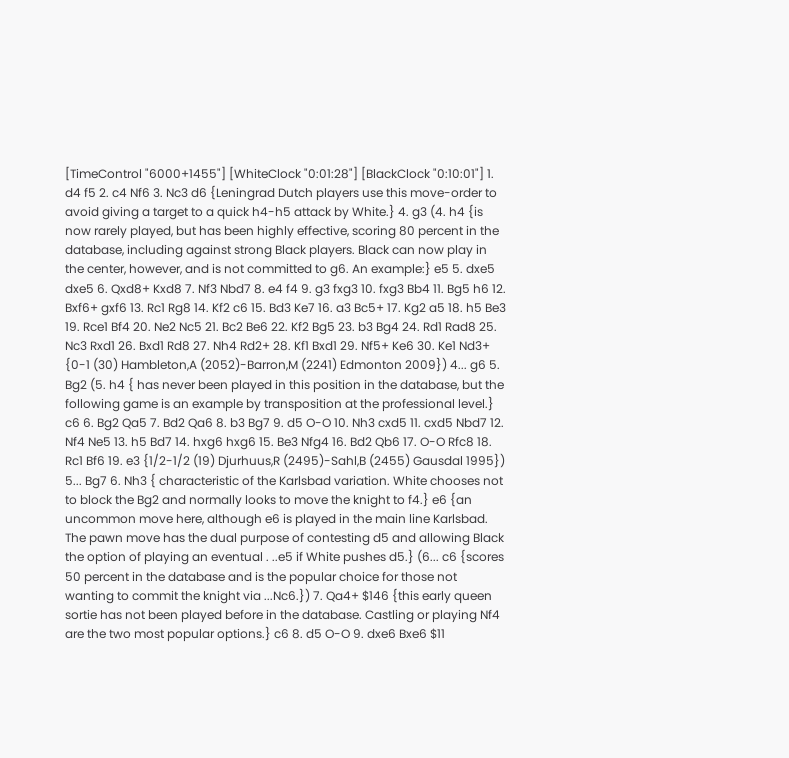[TimeControl "6000+1455"] [WhiteClock "0:01:28"] [BlackClock "0:10:01"] 1. d4 f5 2. c4 Nf6 3. Nc3 d6 {Leningrad Dutch players use this move-order to avoid giving a target to a quick h4-h5 attack by White.} 4. g3 (4. h4 {is now rarely played, but has been highly effective, scoring 80 percent in the database, including against strong Black players. Black can now play in the center, however, and is not committed to g6. An example:} e5 5. dxe5 dxe5 6. Qxd8+ Kxd8 7. Nf3 Nbd7 8. e4 f4 9. g3 fxg3 10. fxg3 Bb4 11. Bg5 h6 12. Bxf6+ gxf6 13. Rc1 Rg8 14. Kf2 c6 15. Bd3 Ke7 16. a3 Bc5+ 17. Kg2 a5 18. h5 Be3 19. Rce1 Bf4 20. Ne2 Nc5 21. Bc2 Be6 22. Kf2 Bg5 23. b3 Bg4 24. Rd1 Rad8 25. Nc3 Rxd1 26. Bxd1 Rd8 27. Nh4 Rd2+ 28. Kf1 Bxd1 29. Nf5+ Ke6 30. Ke1 Nd3+ {0-1 (30) Hambleton,A (2052)-Barron,M (2241) Edmonton 2009}) 4... g6 5. Bg2 (5. h4 { has never been played in this position in the database, but the following game is an example by transposition at the professional level.} c6 6. Bg2 Qa5 7. Bd2 Qa6 8. b3 Bg7 9. d5 O-O 10. Nh3 cxd5 11. cxd5 Nbd7 12. Nf4 Ne5 13. h5 Bd7 14. hxg6 hxg6 15. Be3 Nfg4 16. Bd2 Qb6 17. O-O Rfc8 18. Rc1 Bf6 19. e3 {1/2-1/2 (19) Djurhuus,R (2495)-Sahl,B (2455) Gausdal 1995}) 5... Bg7 6. Nh3 { characteristic of the Karlsbad variation. White chooses not to block the Bg2 and normally looks to move the knight to f4.} e6 {an uncommon move here, although e6 is played in the main line Karlsbad. The pawn move has the dual purpose of contesting d5 and allowing Black the option of playing an eventual . ..e5 if White pushes d5.} (6... c6 {scores 50 percent in the database and is the popular choice for those not wanting to commit the knight via ...Nc6.}) 7. Qa4+ $146 {this early queen sortie has not been played before in the database. Castling or playing Nf4 are the two most popular options.} c6 8. d5 O-O 9. dxe6 Bxe6 $11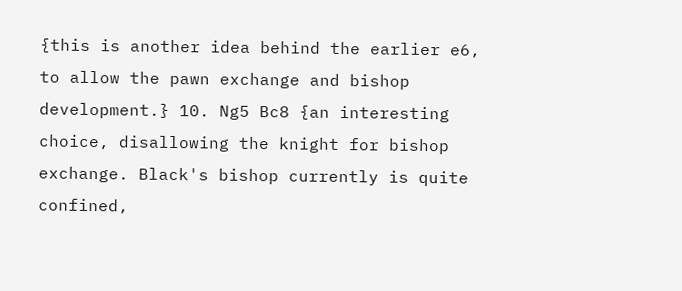{this is another idea behind the earlier e6, to allow the pawn exchange and bishop development.} 10. Ng5 Bc8 {an interesting choice, disallowing the knight for bishop exchange. Black's bishop currently is quite confined,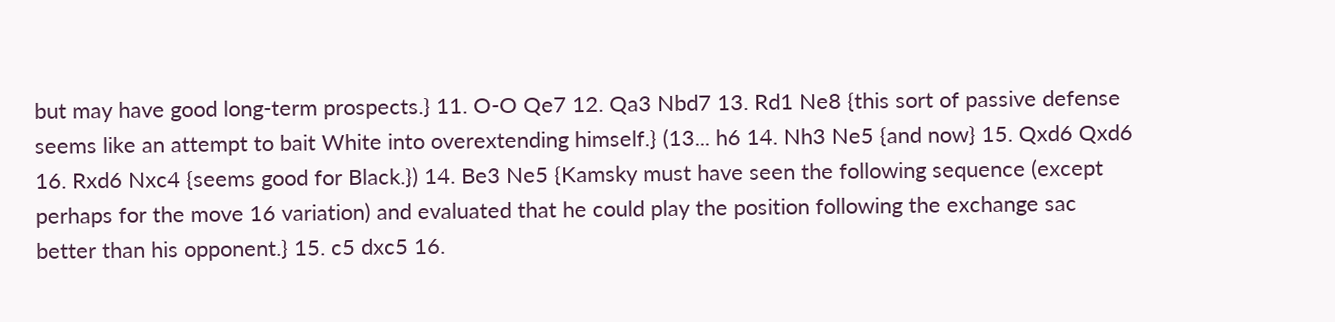but may have good long-term prospects.} 11. O-O Qe7 12. Qa3 Nbd7 13. Rd1 Ne8 {this sort of passive defense seems like an attempt to bait White into overextending himself.} (13... h6 14. Nh3 Ne5 {and now} 15. Qxd6 Qxd6 16. Rxd6 Nxc4 {seems good for Black.}) 14. Be3 Ne5 {Kamsky must have seen the following sequence (except perhaps for the move 16 variation) and evaluated that he could play the position following the exchange sac better than his opponent.} 15. c5 dxc5 16.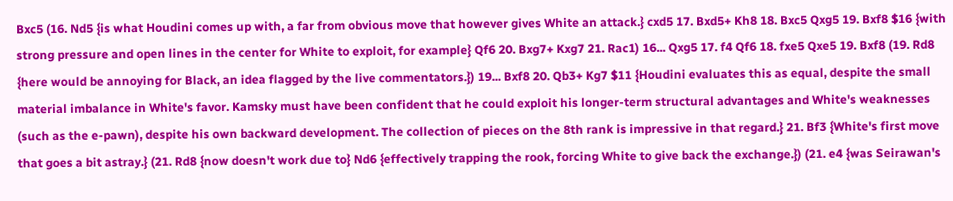Bxc5 (16. Nd5 {is what Houdini comes up with, a far from obvious move that however gives White an attack.} cxd5 17. Bxd5+ Kh8 18. Bxc5 Qxg5 19. Bxf8 $16 {with strong pressure and open lines in the center for White to exploit, for example} Qf6 20. Bxg7+ Kxg7 21. Rac1) 16... Qxg5 17. f4 Qf6 18. fxe5 Qxe5 19. Bxf8 (19. Rd8 {here would be annoying for Black, an idea flagged by the live commentators.}) 19... Bxf8 20. Qb3+ Kg7 $11 {Houdini evaluates this as equal, despite the small material imbalance in White's favor. Kamsky must have been confident that he could exploit his longer-term structural advantages and White's weaknesses (such as the e-pawn), despite his own backward development. The collection of pieces on the 8th rank is impressive in that regard.} 21. Bf3 {White's first move that goes a bit astray.} (21. Rd8 {now doesn't work due to} Nd6 {effectively trapping the rook, forcing White to give back the exchange.}) (21. e4 {was Seirawan's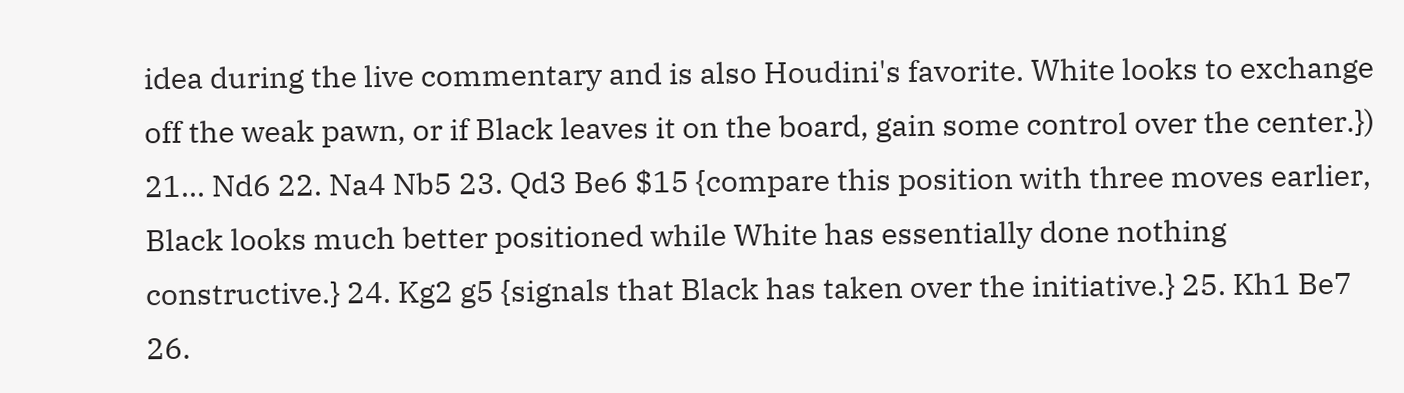idea during the live commentary and is also Houdini's favorite. White looks to exchange off the weak pawn, or if Black leaves it on the board, gain some control over the center.}) 21... Nd6 22. Na4 Nb5 23. Qd3 Be6 $15 {compare this position with three moves earlier, Black looks much better positioned while White has essentially done nothing constructive.} 24. Kg2 g5 {signals that Black has taken over the initiative.} 25. Kh1 Be7 26.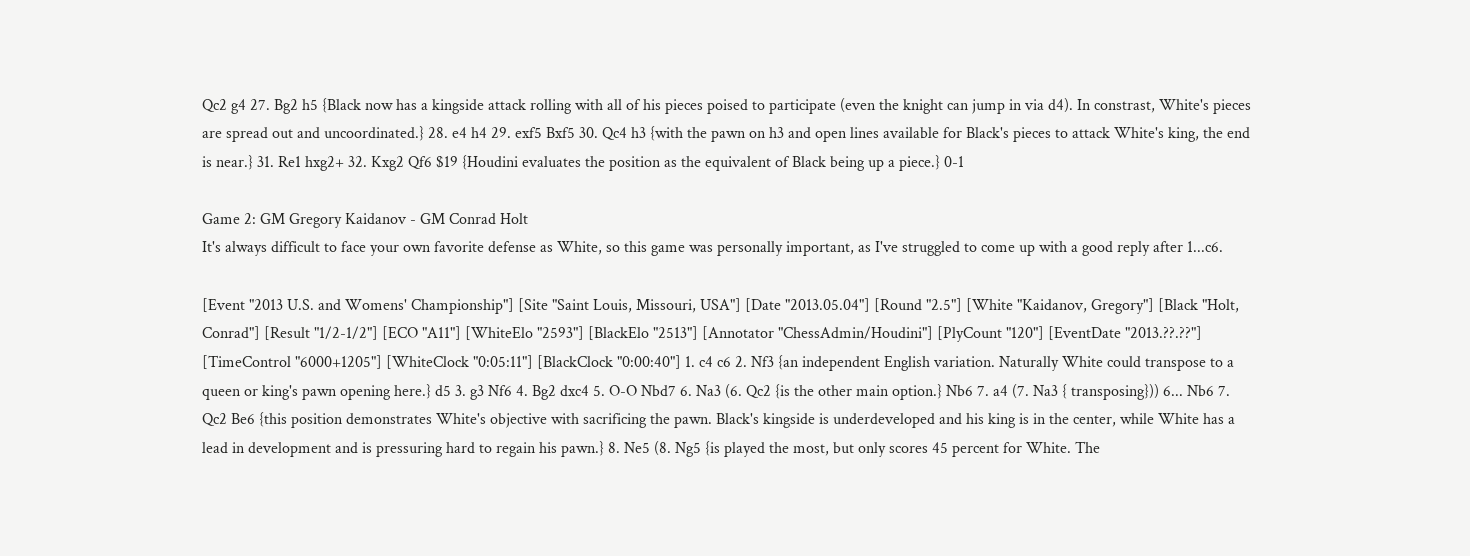Qc2 g4 27. Bg2 h5 {Black now has a kingside attack rolling with all of his pieces poised to participate (even the knight can jump in via d4). In constrast, White's pieces are spread out and uncoordinated.} 28. e4 h4 29. exf5 Bxf5 30. Qc4 h3 {with the pawn on h3 and open lines available for Black's pieces to attack White's king, the end is near.} 31. Re1 hxg2+ 32. Kxg2 Qf6 $19 {Houdini evaluates the position as the equivalent of Black being up a piece.} 0-1

Game 2: GM Gregory Kaidanov - GM Conrad Holt
It's always difficult to face your own favorite defense as White, so this game was personally important, as I've struggled to come up with a good reply after 1...c6.

[Event "2013 U.S. and Womens' Championship"] [Site "Saint Louis, Missouri, USA"] [Date "2013.05.04"] [Round "2.5"] [White "Kaidanov, Gregory"] [Black "Holt, Conrad"] [Result "1/2-1/2"] [ECO "A11"] [WhiteElo "2593"] [BlackElo "2513"] [Annotator "ChessAdmin/Houdini"] [PlyCount "120"] [EventDate "2013.??.??"] [TimeControl "6000+1205"] [WhiteClock "0:05:11"] [BlackClock "0:00:40"] 1. c4 c6 2. Nf3 {an independent English variation. Naturally White could transpose to a queen or king's pawn opening here.} d5 3. g3 Nf6 4. Bg2 dxc4 5. O-O Nbd7 6. Na3 (6. Qc2 {is the other main option.} Nb6 7. a4 (7. Na3 { transposing})) 6... Nb6 7. Qc2 Be6 {this position demonstrates White's objective with sacrificing the pawn. Black's kingside is underdeveloped and his king is in the center, while White has a lead in development and is pressuring hard to regain his pawn.} 8. Ne5 (8. Ng5 {is played the most, but only scores 45 percent for White. The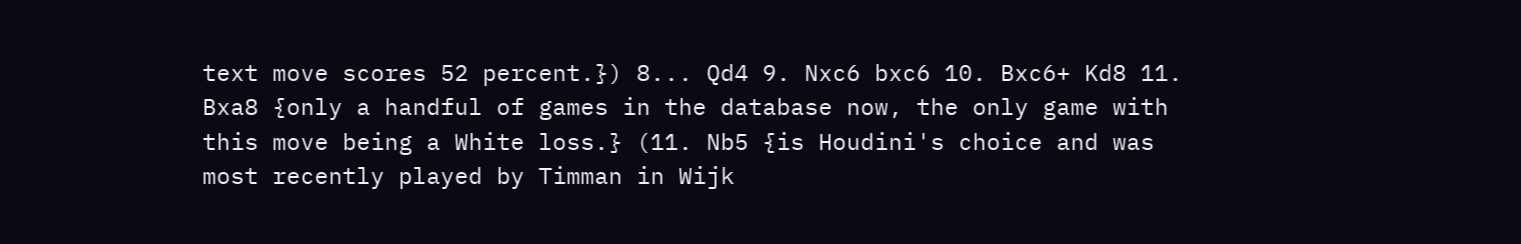text move scores 52 percent.}) 8... Qd4 9. Nxc6 bxc6 10. Bxc6+ Kd8 11. Bxa8 {only a handful of games in the database now, the only game with this move being a White loss.} (11. Nb5 {is Houdini's choice and was most recently played by Timman in Wijk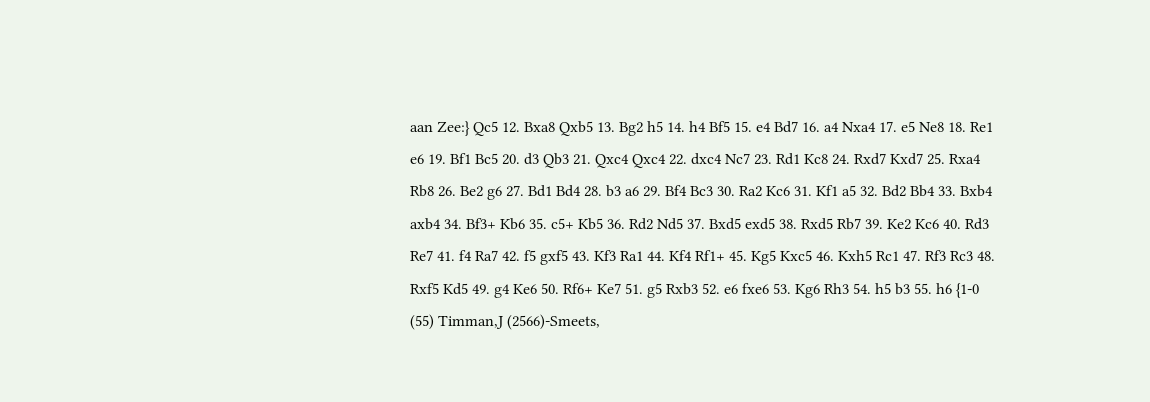aan Zee:} Qc5 12. Bxa8 Qxb5 13. Bg2 h5 14. h4 Bf5 15. e4 Bd7 16. a4 Nxa4 17. e5 Ne8 18. Re1 e6 19. Bf1 Bc5 20. d3 Qb3 21. Qxc4 Qxc4 22. dxc4 Nc7 23. Rd1 Kc8 24. Rxd7 Kxd7 25. Rxa4 Rb8 26. Be2 g6 27. Bd1 Bd4 28. b3 a6 29. Bf4 Bc3 30. Ra2 Kc6 31. Kf1 a5 32. Bd2 Bb4 33. Bxb4 axb4 34. Bf3+ Kb6 35. c5+ Kb5 36. Rd2 Nd5 37. Bxd5 exd5 38. Rxd5 Rb7 39. Ke2 Kc6 40. Rd3 Re7 41. f4 Ra7 42. f5 gxf5 43. Kf3 Ra1 44. Kf4 Rf1+ 45. Kg5 Kxc5 46. Kxh5 Rc1 47. Rf3 Rc3 48. Rxf5 Kd5 49. g4 Ke6 50. Rf6+ Ke7 51. g5 Rxb3 52. e6 fxe6 53. Kg6 Rh3 54. h5 b3 55. h6 {1-0 (55) Timman,J (2566)-Smeets,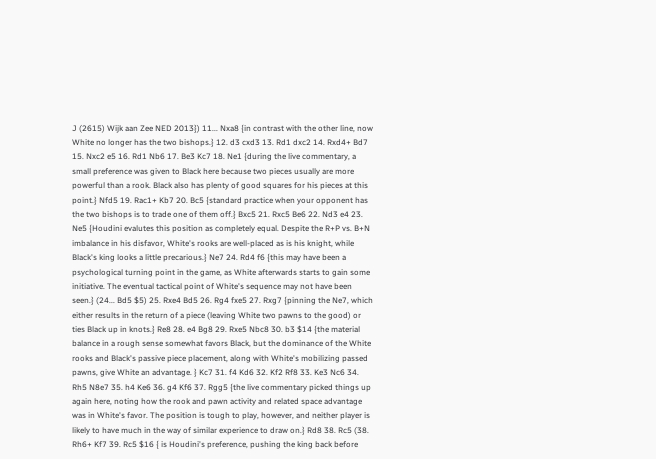J (2615) Wijk aan Zee NED 2013}) 11... Nxa8 {in contrast with the other line, now White no longer has the two bishops.} 12. d3 cxd3 13. Rd1 dxc2 14. Rxd4+ Bd7 15. Nxc2 e5 16. Rd1 Nb6 17. Be3 Kc7 18. Ne1 {during the live commentary, a small preference was given to Black here because two pieces usually are more powerful than a rook. Black also has plenty of good squares for his pieces at this point.} Nfd5 19. Rac1+ Kb7 20. Bc5 {standard practice when your opponent has the two bishops is to trade one of them off.} Bxc5 21. Rxc5 Be6 22. Nd3 e4 23. Ne5 {Houdini evalutes this position as completely equal. Despite the R+P vs. B+N imbalance in his disfavor, White's rooks are well-placed as is his knight, while Black's king looks a little precarious.} Ne7 24. Rd4 f6 {this may have been a psychological turning point in the game, as White afterwards starts to gain some initiative. The eventual tactical point of White's sequence may not have been seen.} (24... Bd5 $5) 25. Rxe4 Bd5 26. Rg4 fxe5 27. Rxg7 {pinning the Ne7, which either results in the return of a piece (leaving White two pawns to the good) or ties Black up in knots.} Re8 28. e4 Bg8 29. Rxe5 Nbc8 30. b3 $14 {the material balance in a rough sense somewhat favors Black, but the dominance of the White rooks and Black's passive piece placement, along with White's mobilizing passed pawns, give White an advantage. } Kc7 31. f4 Kd6 32. Kf2 Rf8 33. Ke3 Nc6 34. Rh5 N8e7 35. h4 Ke6 36. g4 Kf6 37. Rgg5 {the live commentary picked things up again here, noting how the rook and pawn activity and related space advantage was in White's favor. The position is tough to play, however, and neither player is likely to have much in the way of similar experience to draw on.} Rd8 38. Rc5 (38. Rh6+ Kf7 39. Rc5 $16 { is Houdini's preference, pushing the king back before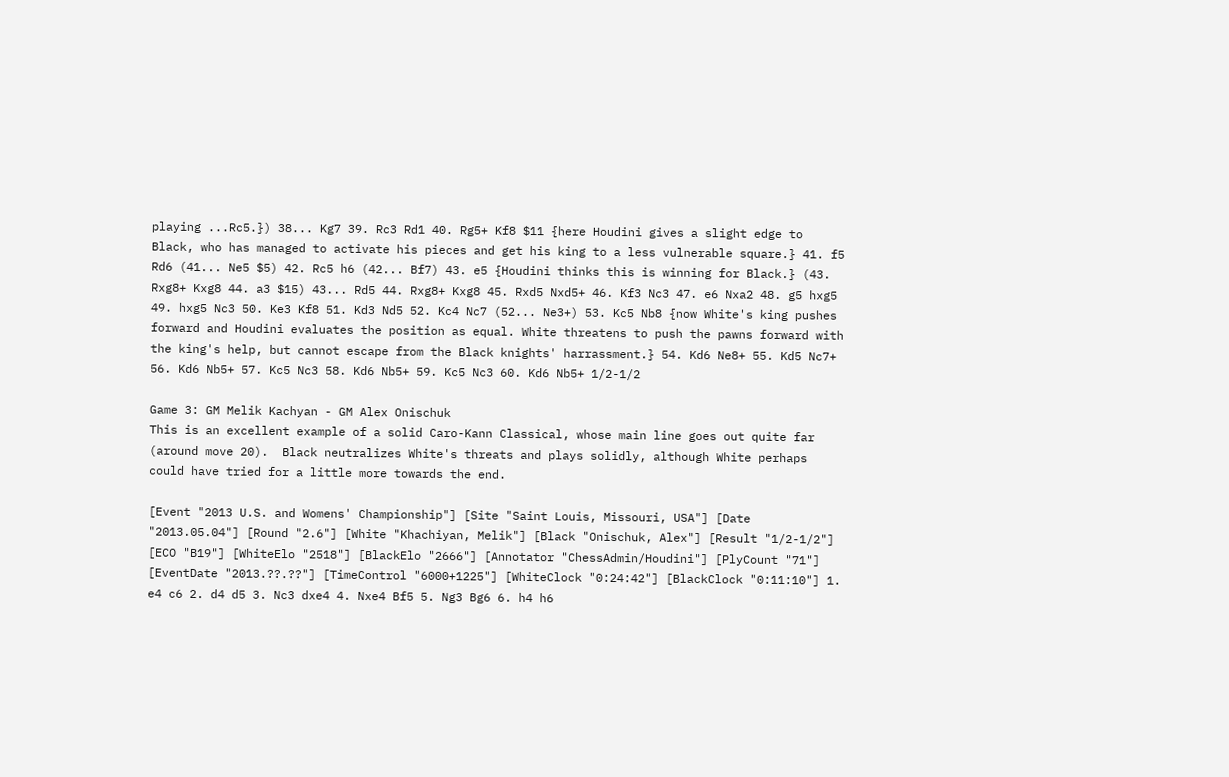playing ...Rc5.}) 38... Kg7 39. Rc3 Rd1 40. Rg5+ Kf8 $11 {here Houdini gives a slight edge to Black, who has managed to activate his pieces and get his king to a less vulnerable square.} 41. f5 Rd6 (41... Ne5 $5) 42. Rc5 h6 (42... Bf7) 43. e5 {Houdini thinks this is winning for Black.} (43. Rxg8+ Kxg8 44. a3 $15) 43... Rd5 44. Rxg8+ Kxg8 45. Rxd5 Nxd5+ 46. Kf3 Nc3 47. e6 Nxa2 48. g5 hxg5 49. hxg5 Nc3 50. Ke3 Kf8 51. Kd3 Nd5 52. Kc4 Nc7 (52... Ne3+) 53. Kc5 Nb8 {now White's king pushes forward and Houdini evaluates the position as equal. White threatens to push the pawns forward with the king's help, but cannot escape from the Black knights' harrassment.} 54. Kd6 Ne8+ 55. Kd5 Nc7+ 56. Kd6 Nb5+ 57. Kc5 Nc3 58. Kd6 Nb5+ 59. Kc5 Nc3 60. Kd6 Nb5+ 1/2-1/2

Game 3: GM Melik Kachyan - GM Alex Onischuk
This is an excellent example of a solid Caro-Kann Classical, whose main line goes out quite far (around move 20).  Black neutralizes White's threats and plays solidly, although White perhaps could have tried for a little more towards the end.

[Event "2013 U.S. and Womens' Championship"] [Site "Saint Louis, Missouri, USA"] [Date "2013.05.04"] [Round "2.6"] [White "Khachiyan, Melik"] [Black "Onischuk, Alex"] [Result "1/2-1/2"] [ECO "B19"] [WhiteElo "2518"] [BlackElo "2666"] [Annotator "ChessAdmin/Houdini"] [PlyCount "71"] [EventDate "2013.??.??"] [TimeControl "6000+1225"] [WhiteClock "0:24:42"] [BlackClock "0:11:10"] 1. e4 c6 2. d4 d5 3. Nc3 dxe4 4. Nxe4 Bf5 5. Ng3 Bg6 6. h4 h6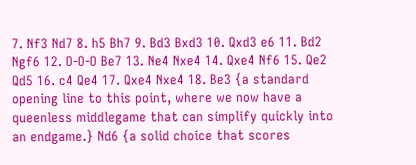7. Nf3 Nd7 8. h5 Bh7 9. Bd3 Bxd3 10. Qxd3 e6 11. Bd2 Ngf6 12. O-O-O Be7 13. Ne4 Nxe4 14. Qxe4 Nf6 15. Qe2 Qd5 16. c4 Qe4 17. Qxe4 Nxe4 18. Be3 {a standard opening line to this point, where we now have a queenless middlegame that can simplify quickly into an endgame.} Nd6 {a solid choice that scores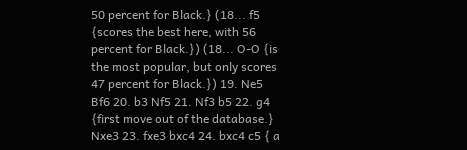50 percent for Black.} (18... f5 {scores the best here, with 56 percent for Black.}) (18... O-O {is the most popular, but only scores 47 percent for Black.}) 19. Ne5 Bf6 20. b3 Nf5 21. Nf3 b5 22. g4 {first move out of the database.} Nxe3 23. fxe3 bxc4 24. bxc4 c5 { a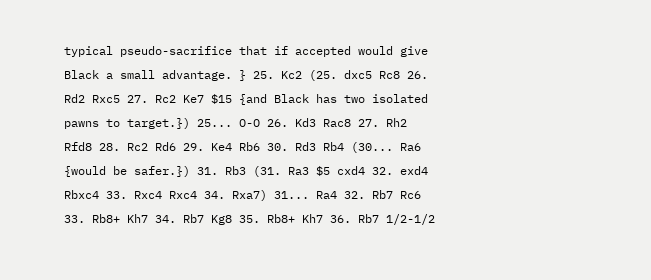typical pseudo-sacrifice that if accepted would give Black a small advantage. } 25. Kc2 (25. dxc5 Rc8 26. Rd2 Rxc5 27. Rc2 Ke7 $15 {and Black has two isolated pawns to target.}) 25... O-O 26. Kd3 Rac8 27. Rh2 Rfd8 28. Rc2 Rd6 29. Ke4 Rb6 30. Rd3 Rb4 (30... Ra6 {would be safer.}) 31. Rb3 (31. Ra3 $5 cxd4 32. exd4 Rbxc4 33. Rxc4 Rxc4 34. Rxa7) 31... Ra4 32. Rb7 Rc6 33. Rb8+ Kh7 34. Rb7 Kg8 35. Rb8+ Kh7 36. Rb7 1/2-1/2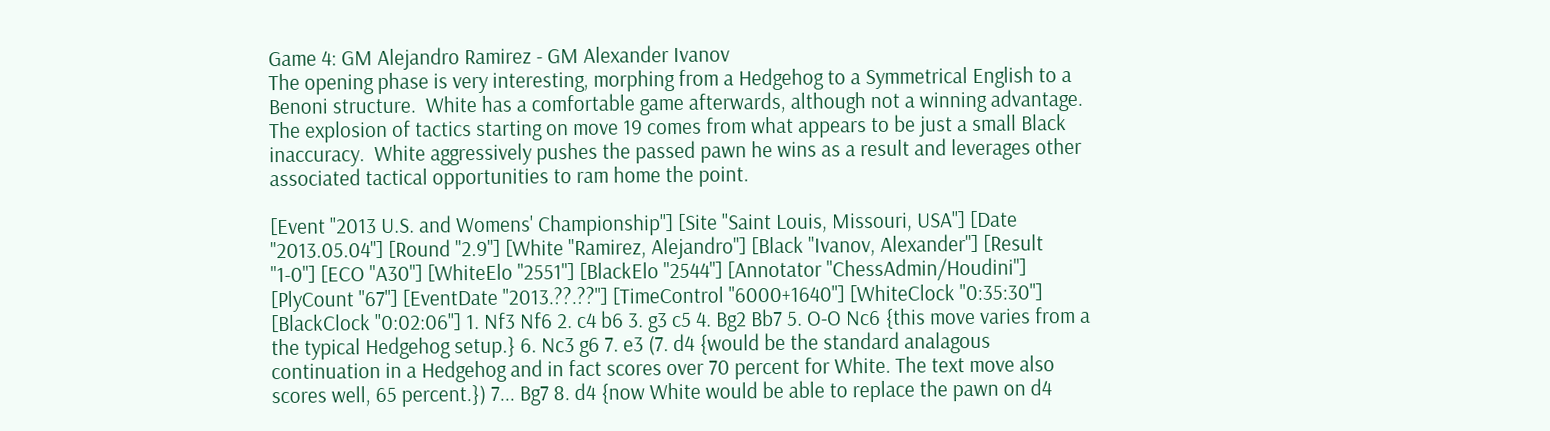Game 4: GM Alejandro Ramirez - GM Alexander Ivanov
The opening phase is very interesting, morphing from a Hedgehog to a Symmetrical English to a Benoni structure.  White has a comfortable game afterwards, although not a winning advantage.  The explosion of tactics starting on move 19 comes from what appears to be just a small Black inaccuracy.  White aggressively pushes the passed pawn he wins as a result and leverages other associated tactical opportunities to ram home the point.

[Event "2013 U.S. and Womens' Championship"] [Site "Saint Louis, Missouri, USA"] [Date "2013.05.04"] [Round "2.9"] [White "Ramirez, Alejandro"] [Black "Ivanov, Alexander"] [Result "1-0"] [ECO "A30"] [WhiteElo "2551"] [BlackElo "2544"] [Annotator "ChessAdmin/Houdini"] [PlyCount "67"] [EventDate "2013.??.??"] [TimeControl "6000+1640"] [WhiteClock "0:35:30"] [BlackClock "0:02:06"] 1. Nf3 Nf6 2. c4 b6 3. g3 c5 4. Bg2 Bb7 5. O-O Nc6 {this move varies from a the typical Hedgehog setup.} 6. Nc3 g6 7. e3 (7. d4 {would be the standard analagous continuation in a Hedgehog and in fact scores over 70 percent for White. The text move also scores well, 65 percent.}) 7... Bg7 8. d4 {now White would be able to replace the pawn on d4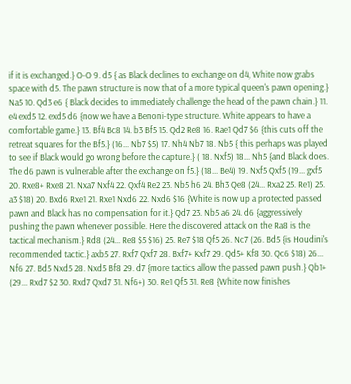if it is exchanged.} O-O 9. d5 { as Black declines to exchange on d4, White now grabs space with d5. The pawn structure is now that of a more typical queen's pawn opening.} Na5 10. Qd3 e6 { Black decides to immediately challenge the head of the pawn chain.} 11. e4 exd5 12. exd5 d6 {now we have a Benoni-type structure. White appears to have a comfortable game.} 13. Bf4 Bc8 14. b3 Bf5 15. Qd2 Re8 16. Rae1 Qd7 $6 {this cuts off the retreat squares for the Bf5.} (16... Nb7 $5) 17. Nh4 Nb7 18. Nb5 { this perhaps was played to see if Black would go wrong before the capture.} ( 18. Nxf5) 18... Nh5 {and Black does. The d6 pawn is vulnerable after the exchange on f5.} (18... Be4) 19. Nxf5 Qxf5 (19... gxf5 20. Rxe8+ Rxe8 21. Nxa7 Nxf4 22. Qxf4 Re2 23. Nb5 h6 24. Bh3 Qe8 (24... Rxa2 25. Re1) 25. a3 $18) 20. Bxd6 Rxe1 21. Rxe1 Nxd6 22. Nxd6 $16 {White is now up a protected passed pawn and Black has no compensation for it.} Qd7 23. Nb5 a6 24. d6 {aggressively pushing the pawn whenever possible. Here the discovered attack on the Ra8 is the tactical mechanism.} Rd8 (24... Re8 $5 $16) 25. Re7 $18 Qf5 26. Nc7 (26. Bd5 {is Houdini's recommended tactic.} axb5 27. Rxf7 Qxf7 28. Bxf7+ Kxf7 29. Qd5+ Kf8 30. Qc6 $18) 26... Nf6 27. Bd5 Nxd5 28. Nxd5 Bf8 29. d7 {more tactics allow the passed pawn push.} Qb1+ (29... Rxd7 $2 30. Rxd7 Qxd7 31. Nf6+) 30. Re1 Qf5 31. Re8 {White now finishes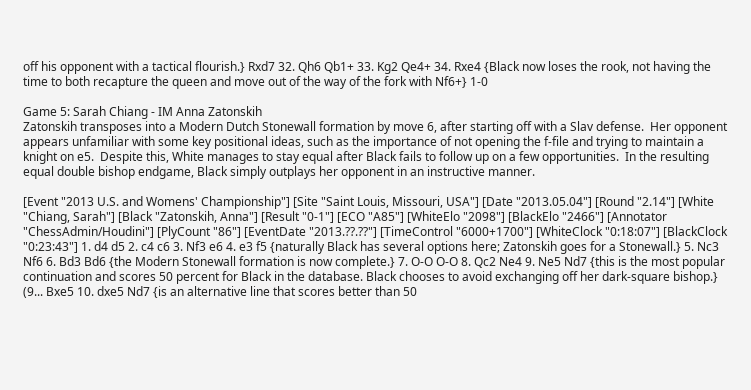off his opponent with a tactical flourish.} Rxd7 32. Qh6 Qb1+ 33. Kg2 Qe4+ 34. Rxe4 {Black now loses the rook, not having the time to both recapture the queen and move out of the way of the fork with Nf6+} 1-0

Game 5: Sarah Chiang - IM Anna Zatonskih
Zatonskih transposes into a Modern Dutch Stonewall formation by move 6, after starting off with a Slav defense.  Her opponent appears unfamiliar with some key positional ideas, such as the importance of not opening the f-file and trying to maintain a knight on e5.  Despite this, White manages to stay equal after Black fails to follow up on a few opportunities.  In the resulting equal double bishop endgame, Black simply outplays her opponent in an instructive manner.

[Event "2013 U.S. and Womens' Championship"] [Site "Saint Louis, Missouri, USA"] [Date "2013.05.04"] [Round "2.14"] [White "Chiang, Sarah"] [Black "Zatonskih, Anna"] [Result "0-1"] [ECO "A85"] [WhiteElo "2098"] [BlackElo "2466"] [Annotator "ChessAdmin/Houdini"] [PlyCount "86"] [EventDate "2013.??.??"] [TimeControl "6000+1700"] [WhiteClock "0:18:07"] [BlackClock "0:23:43"] 1. d4 d5 2. c4 c6 3. Nf3 e6 4. e3 f5 {naturally Black has several options here; Zatonskih goes for a Stonewall.} 5. Nc3 Nf6 6. Bd3 Bd6 {the Modern Stonewall formation is now complete.} 7. O-O O-O 8. Qc2 Ne4 9. Ne5 Nd7 {this is the most popular continuation and scores 50 percent for Black in the database. Black chooses to avoid exchanging off her dark-square bishop.} (9... Bxe5 10. dxe5 Nd7 {is an alternative line that scores better than 50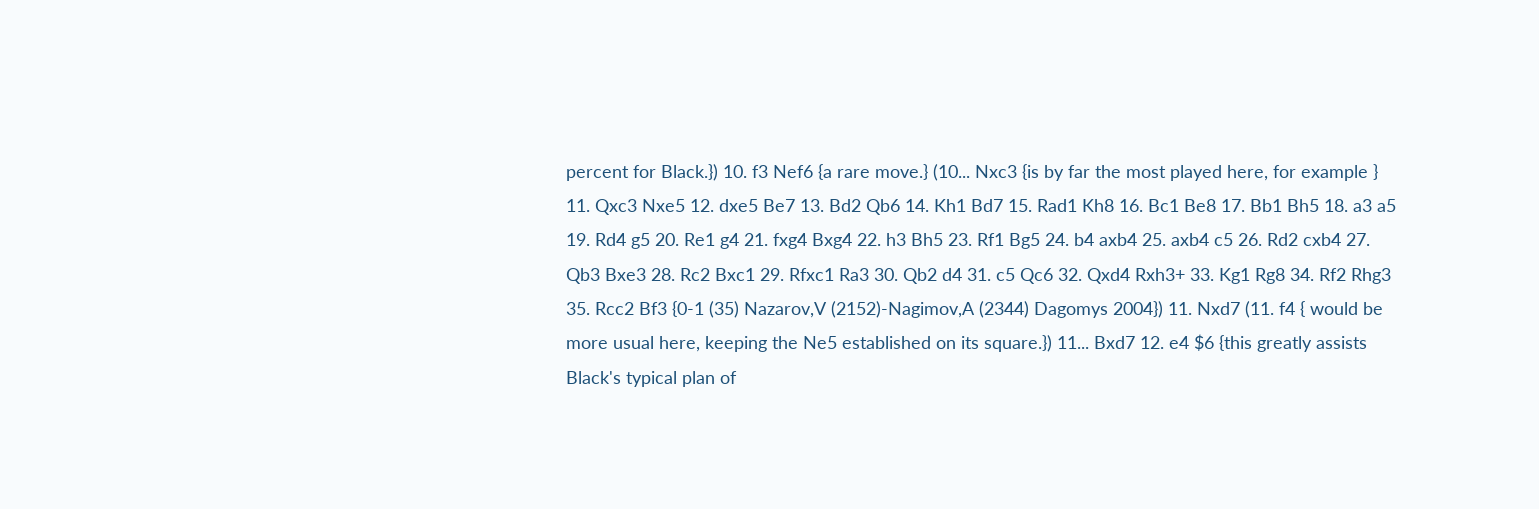percent for Black.}) 10. f3 Nef6 {a rare move.} (10... Nxc3 {is by far the most played here, for example } 11. Qxc3 Nxe5 12. dxe5 Be7 13. Bd2 Qb6 14. Kh1 Bd7 15. Rad1 Kh8 16. Bc1 Be8 17. Bb1 Bh5 18. a3 a5 19. Rd4 g5 20. Re1 g4 21. fxg4 Bxg4 22. h3 Bh5 23. Rf1 Bg5 24. b4 axb4 25. axb4 c5 26. Rd2 cxb4 27. Qb3 Bxe3 28. Rc2 Bxc1 29. Rfxc1 Ra3 30. Qb2 d4 31. c5 Qc6 32. Qxd4 Rxh3+ 33. Kg1 Rg8 34. Rf2 Rhg3 35. Rcc2 Bf3 {0-1 (35) Nazarov,V (2152)-Nagimov,A (2344) Dagomys 2004}) 11. Nxd7 (11. f4 { would be more usual here, keeping the Ne5 established on its square.}) 11... Bxd7 12. e4 $6 {this greatly assists Black's typical plan of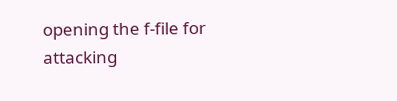opening the f-file for attacking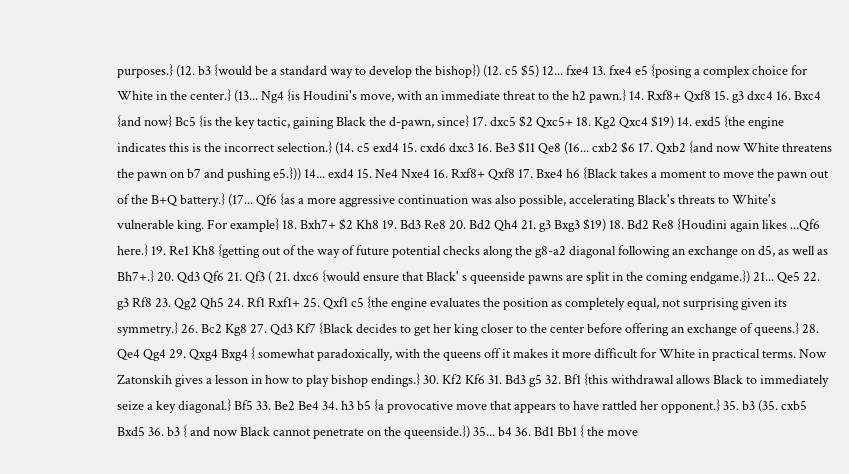purposes.} (12. b3 {would be a standard way to develop the bishop}) (12. c5 $5) 12... fxe4 13. fxe4 e5 {posing a complex choice for White in the center.} (13... Ng4 {is Houdini's move, with an immediate threat to the h2 pawn.} 14. Rxf8+ Qxf8 15. g3 dxc4 16. Bxc4 {and now} Bc5 {is the key tactic, gaining Black the d-pawn, since} 17. dxc5 $2 Qxc5+ 18. Kg2 Qxc4 $19) 14. exd5 {the engine indicates this is the incorrect selection.} (14. c5 exd4 15. cxd6 dxc3 16. Be3 $11 Qe8 (16... cxb2 $6 17. Qxb2 {and now White threatens the pawn on b7 and pushing e5.})) 14... exd4 15. Ne4 Nxe4 16. Rxf8+ Qxf8 17. Bxe4 h6 {Black takes a moment to move the pawn out of the B+Q battery.} (17... Qf6 {as a more aggressive continuation was also possible, accelerating Black's threats to White's vulnerable king. For example} 18. Bxh7+ $2 Kh8 19. Bd3 Re8 20. Bd2 Qh4 21. g3 Bxg3 $19) 18. Bd2 Re8 {Houdini again likes ...Qf6 here.} 19. Re1 Kh8 {getting out of the way of future potential checks along the g8-a2 diagonal following an exchange on d5, as well as Bh7+.} 20. Qd3 Qf6 21. Qf3 ( 21. dxc6 {would ensure that Black' s queenside pawns are split in the coming endgame.}) 21... Qe5 22. g3 Rf8 23. Qg2 Qh5 24. Rf1 Rxf1+ 25. Qxf1 c5 {the engine evaluates the position as completely equal, not surprising given its symmetry.} 26. Bc2 Kg8 27. Qd3 Kf7 {Black decides to get her king closer to the center before offering an exchange of queens.} 28. Qe4 Qg4 29. Qxg4 Bxg4 { somewhat paradoxically, with the queens off it makes it more difficult for White in practical terms. Now Zatonskih gives a lesson in how to play bishop endings.} 30. Kf2 Kf6 31. Bd3 g5 32. Bf1 {this withdrawal allows Black to immediately seize a key diagonal.} Bf5 33. Be2 Be4 34. h3 b5 {a provocative move that appears to have rattled her opponent.} 35. b3 (35. cxb5 Bxd5 36. b3 { and now Black cannot penetrate on the queenside.}) 35... b4 36. Bd1 Bb1 { the move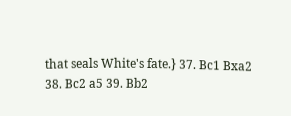that seals White's fate.} 37. Bc1 Bxa2 38. Bc2 a5 39. Bb2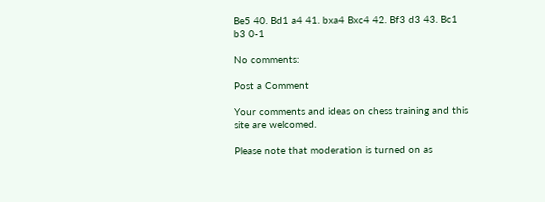Be5 40. Bd1 a4 41. bxa4 Bxc4 42. Bf3 d3 43. Bc1 b3 0-1

No comments:

Post a Comment

Your comments and ideas on chess training and this site are welcomed.

Please note that moderation is turned on as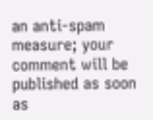an anti-spam measure; your comment will be published as soon as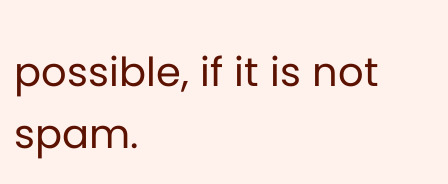possible, if it is not spam.